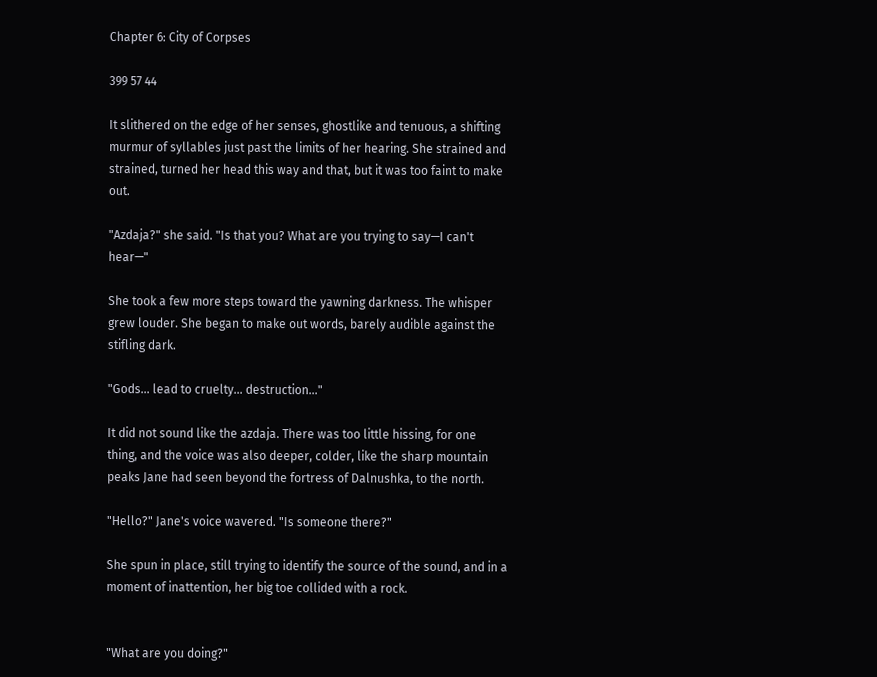Chapter 6: City of Corpses

399 57 44

It slithered on the edge of her senses, ghostlike and tenuous, a shifting murmur of syllables just past the limits of her hearing. She strained and strained, turned her head this way and that, but it was too faint to make out.

"Azdaja?" she said. "Is that you? What are you trying to say—I can't hear—"

She took a few more steps toward the yawning darkness. The whisper grew louder. She began to make out words, barely audible against the stifling dark.

"Gods... lead to cruelty... destruction..."

It did not sound like the azdaja. There was too little hissing, for one thing, and the voice was also deeper, colder, like the sharp mountain peaks Jane had seen beyond the fortress of Dalnushka, to the north.

"Hello?" Jane's voice wavered. "Is someone there?"

She spun in place, still trying to identify the source of the sound, and in a moment of inattention, her big toe collided with a rock.


"What are you doing?"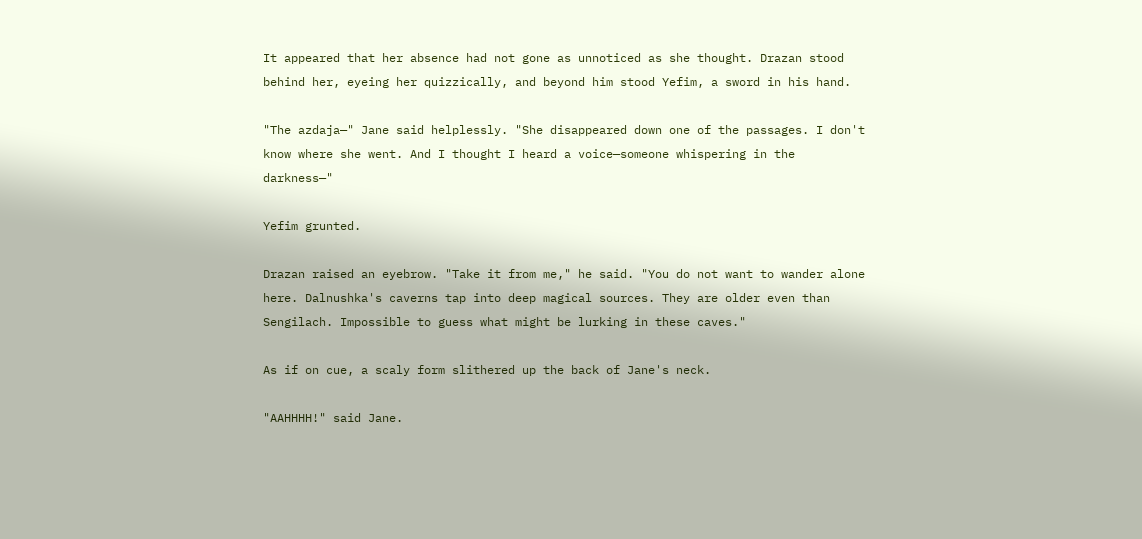It appeared that her absence had not gone as unnoticed as she thought. Drazan stood behind her, eyeing her quizzically, and beyond him stood Yefim, a sword in his hand.

"The azdaja—" Jane said helplessly. "She disappeared down one of the passages. I don't know where she went. And I thought I heard a voice—someone whispering in the darkness—"

Yefim grunted.

Drazan raised an eyebrow. "Take it from me," he said. "You do not want to wander alone here. Dalnushka's caverns tap into deep magical sources. They are older even than Sengilach. Impossible to guess what might be lurking in these caves."

As if on cue, a scaly form slithered up the back of Jane's neck.

"AAHHHH!" said Jane.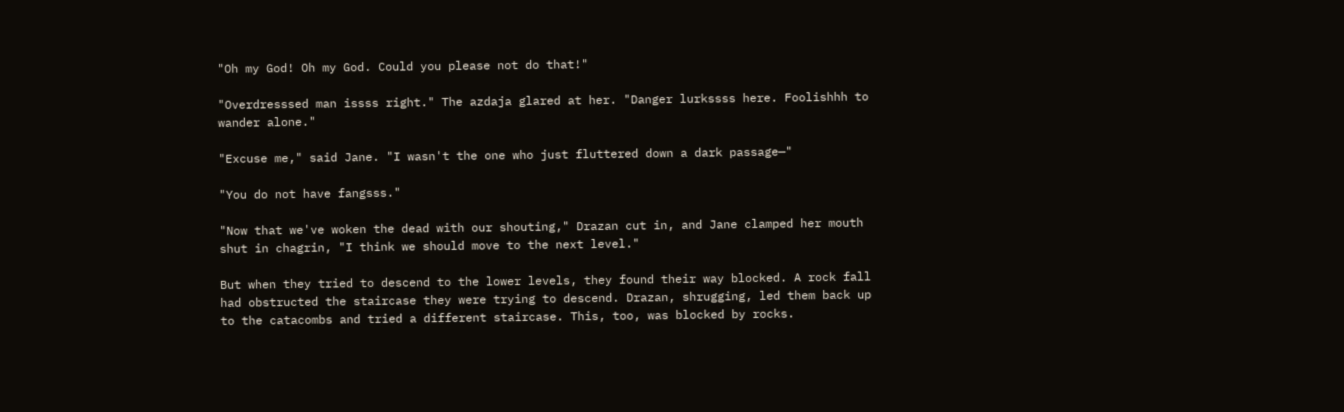"Oh my God! Oh my God. Could you please not do that!"

"Overdresssed man issss right." The azdaja glared at her. "Danger lurkssss here. Foolishhh to wander alone."

"Excuse me," said Jane. "I wasn't the one who just fluttered down a dark passage—"

"You do not have fangsss."

"Now that we've woken the dead with our shouting," Drazan cut in, and Jane clamped her mouth shut in chagrin, "I think we should move to the next level."

But when they tried to descend to the lower levels, they found their way blocked. A rock fall had obstructed the staircase they were trying to descend. Drazan, shrugging, led them back up to the catacombs and tried a different staircase. This, too, was blocked by rocks.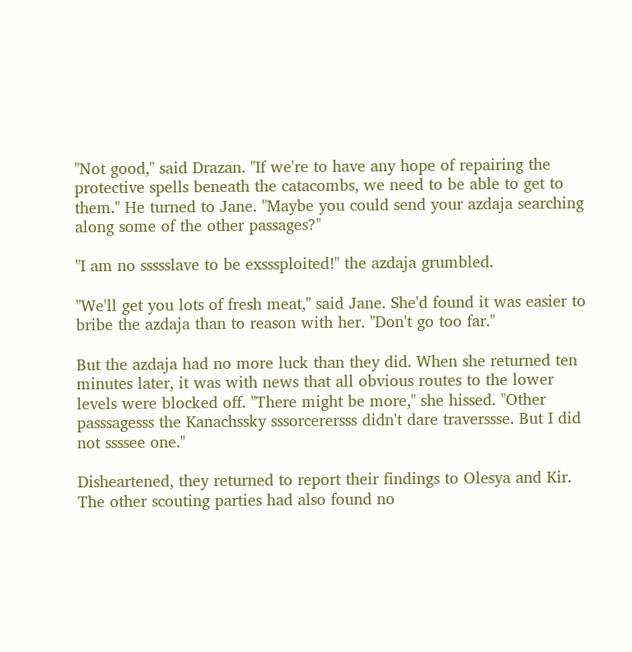"Not good," said Drazan. "If we're to have any hope of repairing the protective spells beneath the catacombs, we need to be able to get to them." He turned to Jane. "Maybe you could send your azdaja searching along some of the other passages?"

"I am no ssssslave to be exsssploited!" the azdaja grumbled.

"We'll get you lots of fresh meat," said Jane. She'd found it was easier to bribe the azdaja than to reason with her. "Don't go too far."

But the azdaja had no more luck than they did. When she returned ten minutes later, it was with news that all obvious routes to the lower levels were blocked off. "There might be more," she hissed. "Other passsagesss the Kanachssky sssorcerersss didn't dare traverssse. But I did not ssssee one."

Disheartened, they returned to report their findings to Olesya and Kir. The other scouting parties had also found no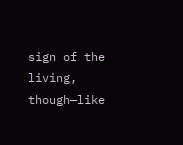sign of the living, though—like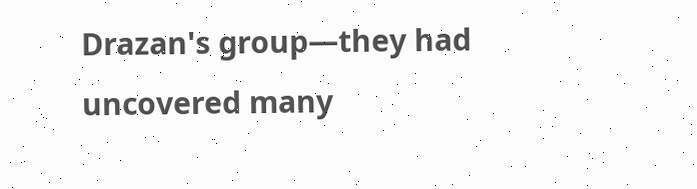Drazan's group—they had uncovered many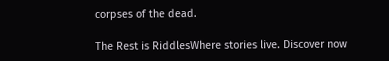corpses of the dead.

The Rest is RiddlesWhere stories live. Discover now